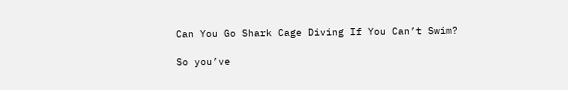Can You Go Shark Cage Diving If You Can’t Swim?

So you’ve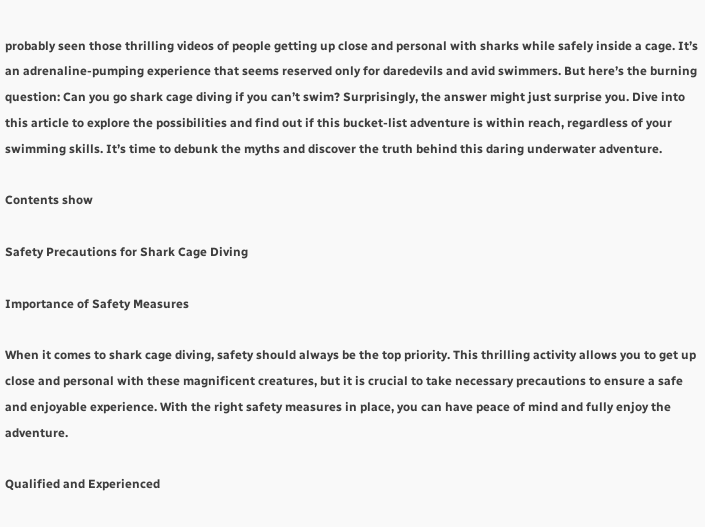probably seen those thrilling videos of people getting up close and personal with sharks while safely inside a cage. It’s an adrenaline-pumping experience that seems reserved only for daredevils and avid swimmers. But here’s the burning question: Can you go shark cage diving if you can’t swim? Surprisingly, the answer might just surprise you. Dive into this article to explore the possibilities and find out if this bucket-list adventure is within reach, regardless of your swimming skills. It’s time to debunk the myths and discover the truth behind this daring underwater adventure.

Contents show

Safety Precautions for Shark Cage Diving

Importance of Safety Measures

When it comes to shark cage diving, safety should always be the top priority. This thrilling activity allows you to get up close and personal with these magnificent creatures, but it is crucial to take necessary precautions to ensure a safe and enjoyable experience. With the right safety measures in place, you can have peace of mind and fully enjoy the adventure.

Qualified and Experienced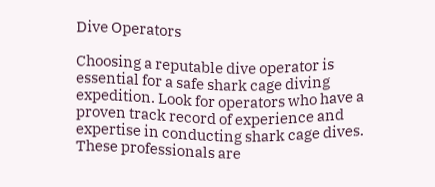Dive Operators

Choosing a reputable dive operator is essential for a safe shark cage diving expedition. Look for operators who have a proven track record of experience and expertise in conducting shark cage dives. These professionals are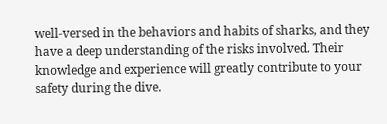well-versed in the behaviors and habits of sharks, and they have a deep understanding of the risks involved. Their knowledge and experience will greatly contribute to your safety during the dive.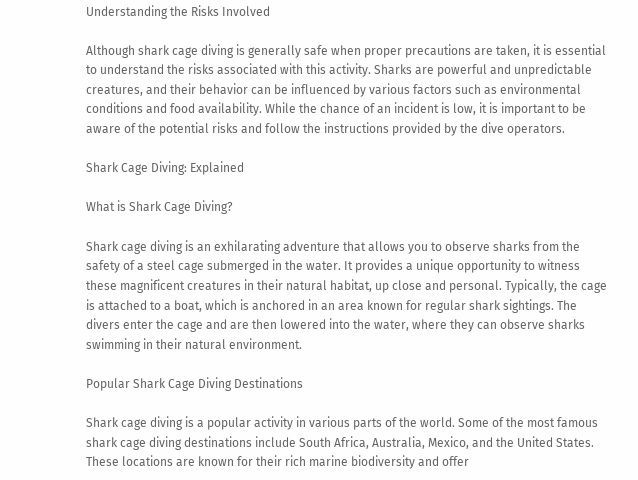Understanding the Risks Involved

Although shark cage diving is generally safe when proper precautions are taken, it is essential to understand the risks associated with this activity. Sharks are powerful and unpredictable creatures, and their behavior can be influenced by various factors such as environmental conditions and food availability. While the chance of an incident is low, it is important to be aware of the potential risks and follow the instructions provided by the dive operators.

Shark Cage Diving: Explained

What is Shark Cage Diving?

Shark cage diving is an exhilarating adventure that allows you to observe sharks from the safety of a steel cage submerged in the water. It provides a unique opportunity to witness these magnificent creatures in their natural habitat, up close and personal. Typically, the cage is attached to a boat, which is anchored in an area known for regular shark sightings. The divers enter the cage and are then lowered into the water, where they can observe sharks swimming in their natural environment.

Popular Shark Cage Diving Destinations

Shark cage diving is a popular activity in various parts of the world. Some of the most famous shark cage diving destinations include South Africa, Australia, Mexico, and the United States. These locations are known for their rich marine biodiversity and offer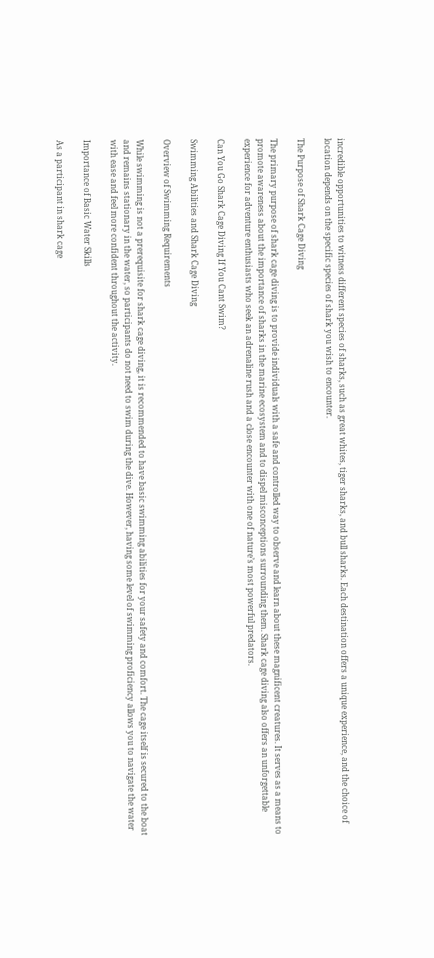incredible opportunities to witness different species of sharks, such as great whites, tiger sharks, and bull sharks. Each destination offers a unique experience, and the choice of location depends on the specific species of shark you wish to encounter.

The Purpose of Shark Cage Diving

The primary purpose of shark cage diving is to provide individuals with a safe and controlled way to observe and learn about these magnificent creatures. It serves as a means to promote awareness about the importance of sharks in the marine ecosystem and to dispel misconceptions surrounding them. Shark cage diving also offers an unforgettable experience for adventure enthusiasts who seek an adrenaline rush and a close encounter with one of nature’s most powerful predators.

Can You Go Shark Cage Diving If You Cant Swim?

Swimming Abilities and Shark Cage Diving

Overview of Swimming Requirements

While swimming is not a prerequisite for shark cage diving, it is recommended to have basic swimming abilities for your safety and comfort. The cage itself is secured to the boat and remains stationary in the water, so participants do not need to swim during the dive. However, having some level of swimming proficiency allows you to navigate the water with ease and feel more confident throughout the activity.

Importance of Basic Water Skills

As a participant in shark cage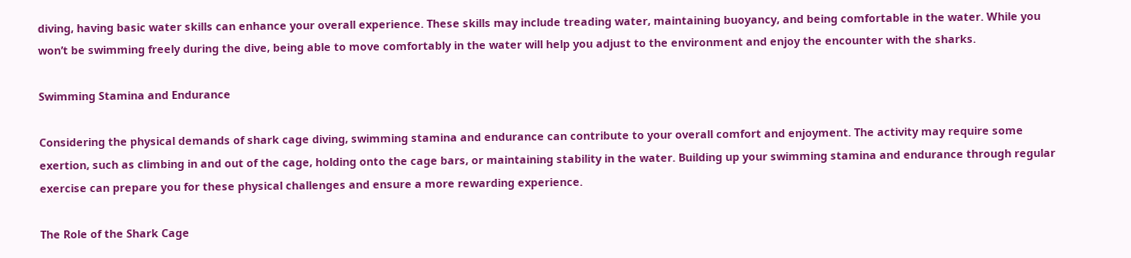diving, having basic water skills can enhance your overall experience. These skills may include treading water, maintaining buoyancy, and being comfortable in the water. While you won’t be swimming freely during the dive, being able to move comfortably in the water will help you adjust to the environment and enjoy the encounter with the sharks.

Swimming Stamina and Endurance

Considering the physical demands of shark cage diving, swimming stamina and endurance can contribute to your overall comfort and enjoyment. The activity may require some exertion, such as climbing in and out of the cage, holding onto the cage bars, or maintaining stability in the water. Building up your swimming stamina and endurance through regular exercise can prepare you for these physical challenges and ensure a more rewarding experience.

The Role of the Shark Cage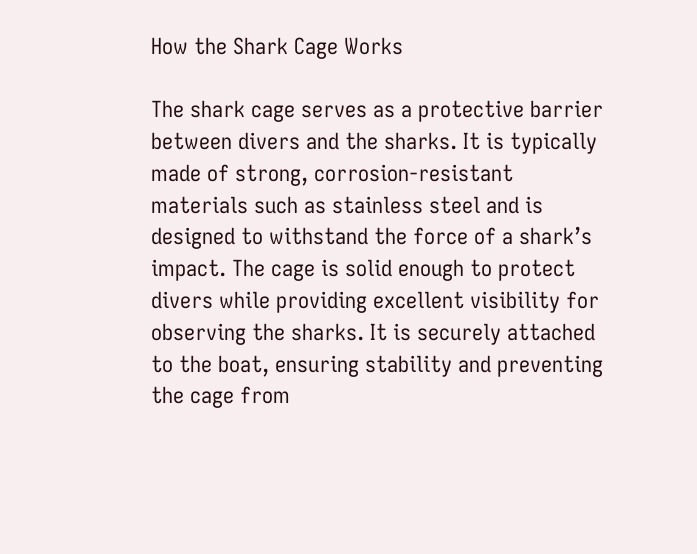How the Shark Cage Works

The shark cage serves as a protective barrier between divers and the sharks. It is typically made of strong, corrosion-resistant materials such as stainless steel and is designed to withstand the force of a shark’s impact. The cage is solid enough to protect divers while providing excellent visibility for observing the sharks. It is securely attached to the boat, ensuring stability and preventing the cage from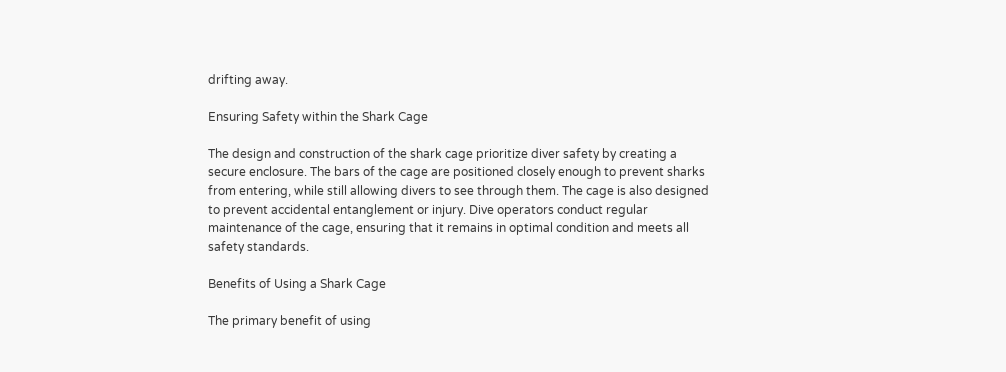drifting away.

Ensuring Safety within the Shark Cage

The design and construction of the shark cage prioritize diver safety by creating a secure enclosure. The bars of the cage are positioned closely enough to prevent sharks from entering, while still allowing divers to see through them. The cage is also designed to prevent accidental entanglement or injury. Dive operators conduct regular maintenance of the cage, ensuring that it remains in optimal condition and meets all safety standards.

Benefits of Using a Shark Cage

The primary benefit of using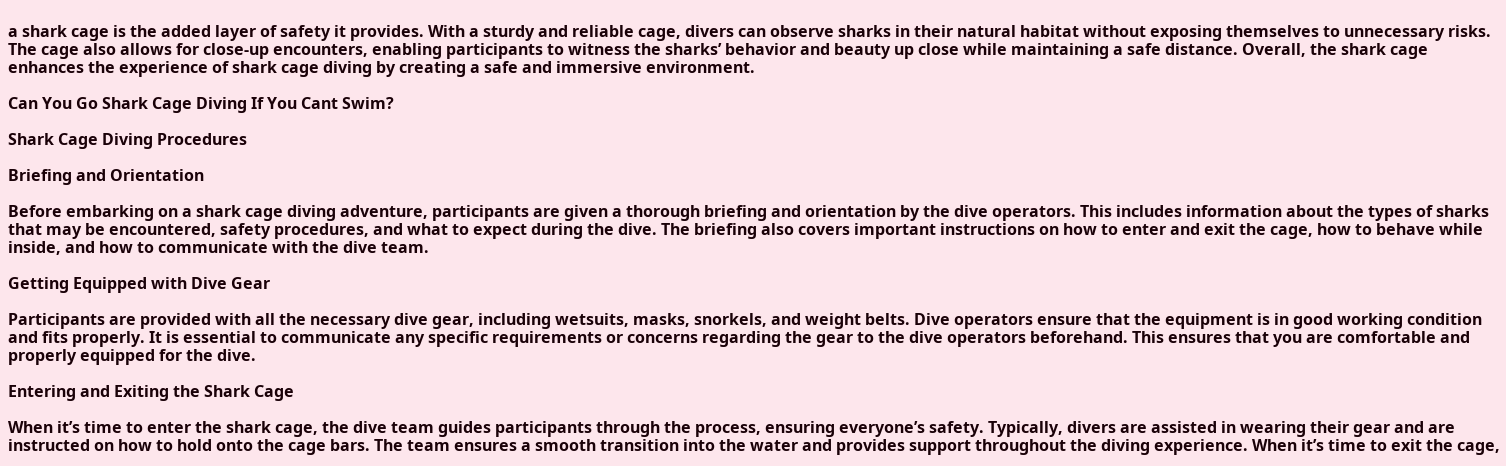a shark cage is the added layer of safety it provides. With a sturdy and reliable cage, divers can observe sharks in their natural habitat without exposing themselves to unnecessary risks. The cage also allows for close-up encounters, enabling participants to witness the sharks’ behavior and beauty up close while maintaining a safe distance. Overall, the shark cage enhances the experience of shark cage diving by creating a safe and immersive environment.

Can You Go Shark Cage Diving If You Cant Swim?

Shark Cage Diving Procedures

Briefing and Orientation

Before embarking on a shark cage diving adventure, participants are given a thorough briefing and orientation by the dive operators. This includes information about the types of sharks that may be encountered, safety procedures, and what to expect during the dive. The briefing also covers important instructions on how to enter and exit the cage, how to behave while inside, and how to communicate with the dive team.

Getting Equipped with Dive Gear

Participants are provided with all the necessary dive gear, including wetsuits, masks, snorkels, and weight belts. Dive operators ensure that the equipment is in good working condition and fits properly. It is essential to communicate any specific requirements or concerns regarding the gear to the dive operators beforehand. This ensures that you are comfortable and properly equipped for the dive.

Entering and Exiting the Shark Cage

When it’s time to enter the shark cage, the dive team guides participants through the process, ensuring everyone’s safety. Typically, divers are assisted in wearing their gear and are instructed on how to hold onto the cage bars. The team ensures a smooth transition into the water and provides support throughout the diving experience. When it’s time to exit the cage,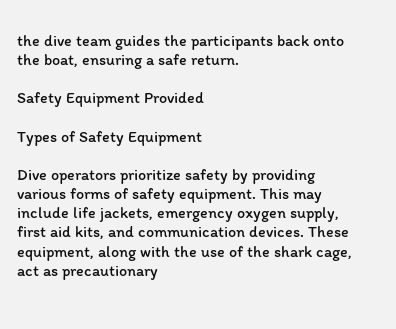the dive team guides the participants back onto the boat, ensuring a safe return.

Safety Equipment Provided

Types of Safety Equipment

Dive operators prioritize safety by providing various forms of safety equipment. This may include life jackets, emergency oxygen supply, first aid kits, and communication devices. These equipment, along with the use of the shark cage, act as precautionary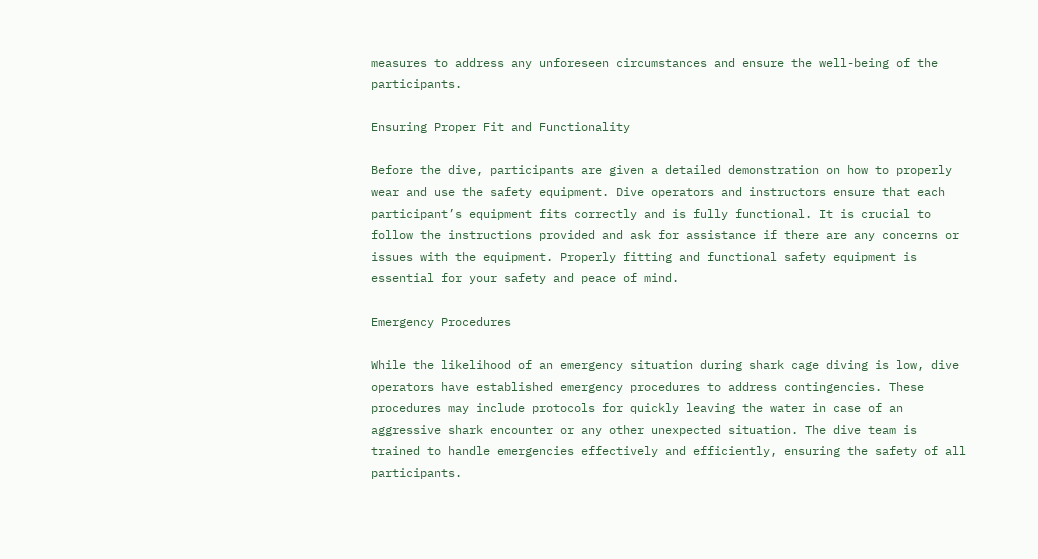measures to address any unforeseen circumstances and ensure the well-being of the participants.

Ensuring Proper Fit and Functionality

Before the dive, participants are given a detailed demonstration on how to properly wear and use the safety equipment. Dive operators and instructors ensure that each participant’s equipment fits correctly and is fully functional. It is crucial to follow the instructions provided and ask for assistance if there are any concerns or issues with the equipment. Properly fitting and functional safety equipment is essential for your safety and peace of mind.

Emergency Procedures

While the likelihood of an emergency situation during shark cage diving is low, dive operators have established emergency procedures to address contingencies. These procedures may include protocols for quickly leaving the water in case of an aggressive shark encounter or any other unexpected situation. The dive team is trained to handle emergencies effectively and efficiently, ensuring the safety of all participants.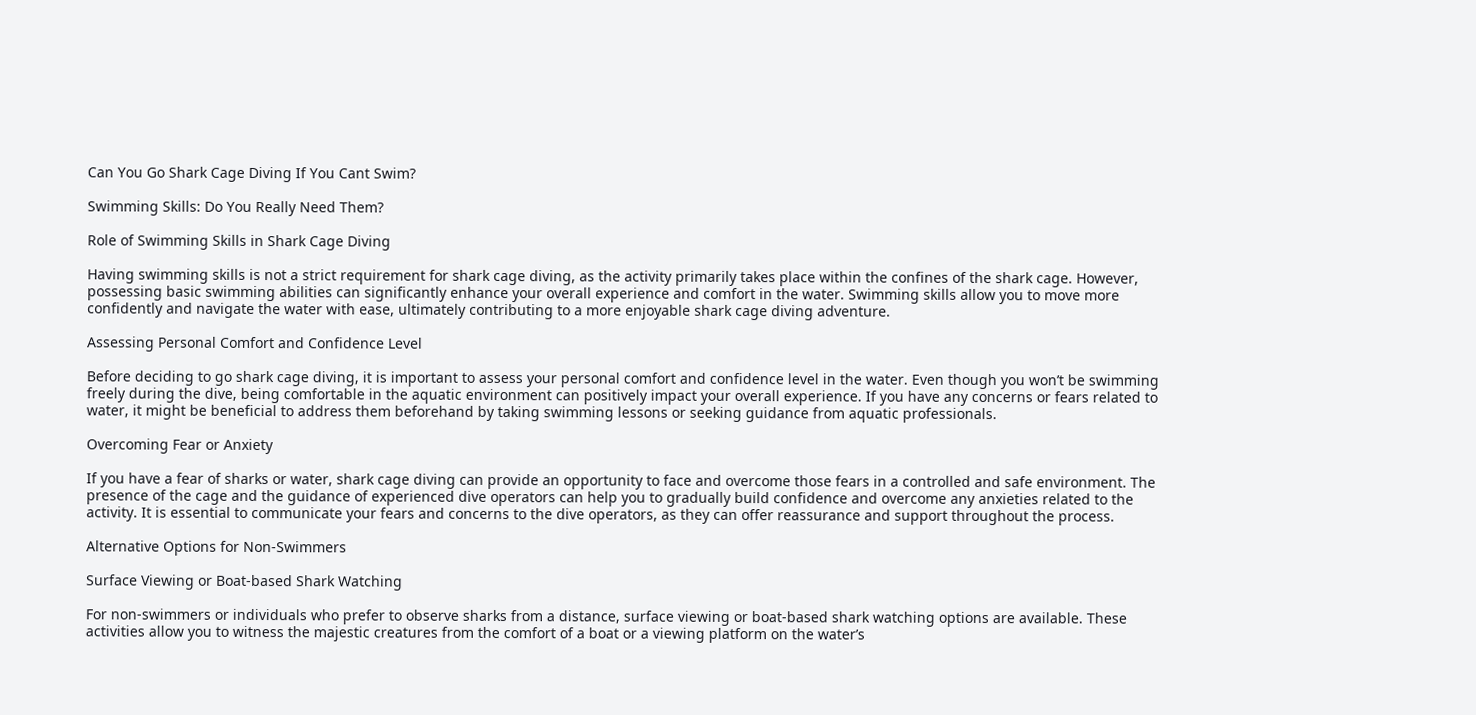Can You Go Shark Cage Diving If You Cant Swim?

Swimming Skills: Do You Really Need Them?

Role of Swimming Skills in Shark Cage Diving

Having swimming skills is not a strict requirement for shark cage diving, as the activity primarily takes place within the confines of the shark cage. However, possessing basic swimming abilities can significantly enhance your overall experience and comfort in the water. Swimming skills allow you to move more confidently and navigate the water with ease, ultimately contributing to a more enjoyable shark cage diving adventure.

Assessing Personal Comfort and Confidence Level

Before deciding to go shark cage diving, it is important to assess your personal comfort and confidence level in the water. Even though you won’t be swimming freely during the dive, being comfortable in the aquatic environment can positively impact your overall experience. If you have any concerns or fears related to water, it might be beneficial to address them beforehand by taking swimming lessons or seeking guidance from aquatic professionals.

Overcoming Fear or Anxiety

If you have a fear of sharks or water, shark cage diving can provide an opportunity to face and overcome those fears in a controlled and safe environment. The presence of the cage and the guidance of experienced dive operators can help you to gradually build confidence and overcome any anxieties related to the activity. It is essential to communicate your fears and concerns to the dive operators, as they can offer reassurance and support throughout the process.

Alternative Options for Non-Swimmers

Surface Viewing or Boat-based Shark Watching

For non-swimmers or individuals who prefer to observe sharks from a distance, surface viewing or boat-based shark watching options are available. These activities allow you to witness the majestic creatures from the comfort of a boat or a viewing platform on the water’s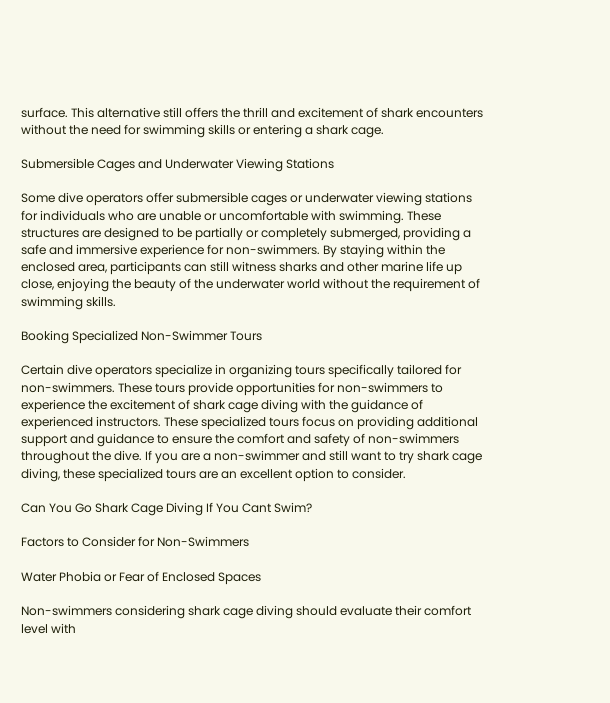surface. This alternative still offers the thrill and excitement of shark encounters without the need for swimming skills or entering a shark cage.

Submersible Cages and Underwater Viewing Stations

Some dive operators offer submersible cages or underwater viewing stations for individuals who are unable or uncomfortable with swimming. These structures are designed to be partially or completely submerged, providing a safe and immersive experience for non-swimmers. By staying within the enclosed area, participants can still witness sharks and other marine life up close, enjoying the beauty of the underwater world without the requirement of swimming skills.

Booking Specialized Non-Swimmer Tours

Certain dive operators specialize in organizing tours specifically tailored for non-swimmers. These tours provide opportunities for non-swimmers to experience the excitement of shark cage diving with the guidance of experienced instructors. These specialized tours focus on providing additional support and guidance to ensure the comfort and safety of non-swimmers throughout the dive. If you are a non-swimmer and still want to try shark cage diving, these specialized tours are an excellent option to consider.

Can You Go Shark Cage Diving If You Cant Swim?

Factors to Consider for Non-Swimmers

Water Phobia or Fear of Enclosed Spaces

Non-swimmers considering shark cage diving should evaluate their comfort level with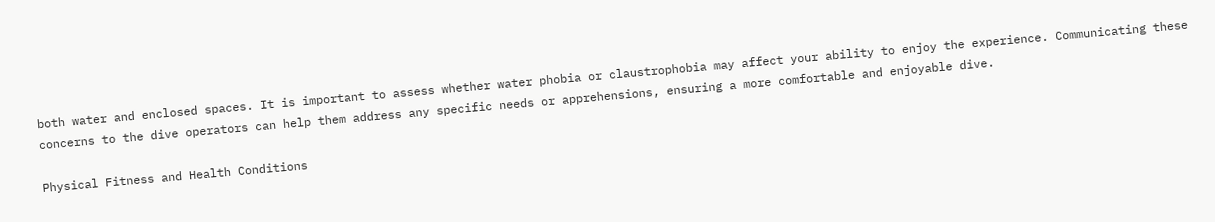both water and enclosed spaces. It is important to assess whether water phobia or claustrophobia may affect your ability to enjoy the experience. Communicating these concerns to the dive operators can help them address any specific needs or apprehensions, ensuring a more comfortable and enjoyable dive.

Physical Fitness and Health Conditions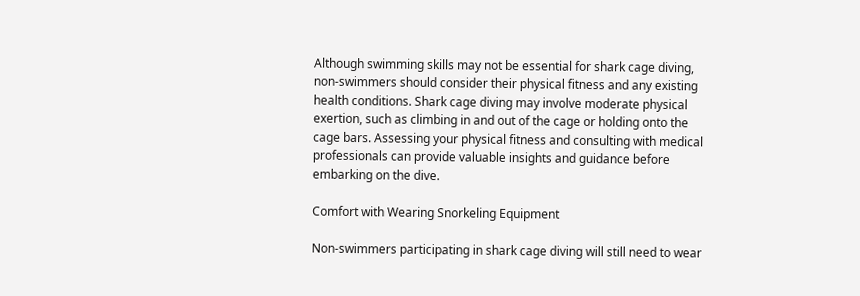Although swimming skills may not be essential for shark cage diving, non-swimmers should consider their physical fitness and any existing health conditions. Shark cage diving may involve moderate physical exertion, such as climbing in and out of the cage or holding onto the cage bars. Assessing your physical fitness and consulting with medical professionals can provide valuable insights and guidance before embarking on the dive.

Comfort with Wearing Snorkeling Equipment

Non-swimmers participating in shark cage diving will still need to wear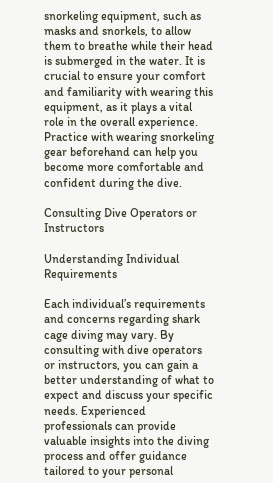snorkeling equipment, such as masks and snorkels, to allow them to breathe while their head is submerged in the water. It is crucial to ensure your comfort and familiarity with wearing this equipment, as it plays a vital role in the overall experience. Practice with wearing snorkeling gear beforehand can help you become more comfortable and confident during the dive.

Consulting Dive Operators or Instructors

Understanding Individual Requirements

Each individual’s requirements and concerns regarding shark cage diving may vary. By consulting with dive operators or instructors, you can gain a better understanding of what to expect and discuss your specific needs. Experienced professionals can provide valuable insights into the diving process and offer guidance tailored to your personal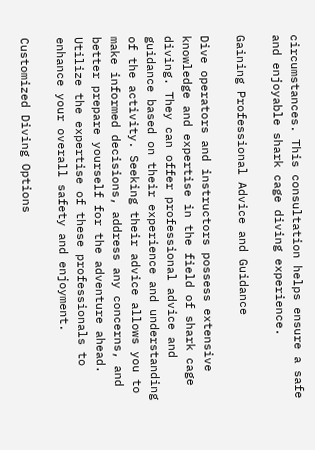circumstances. This consultation helps ensure a safe and enjoyable shark cage diving experience.

Gaining Professional Advice and Guidance

Dive operators and instructors possess extensive knowledge and expertise in the field of shark cage diving. They can offer professional advice and guidance based on their experience and understanding of the activity. Seeking their advice allows you to make informed decisions, address any concerns, and better prepare yourself for the adventure ahead. Utilize the expertise of these professionals to enhance your overall safety and enjoyment.

Customized Diving Options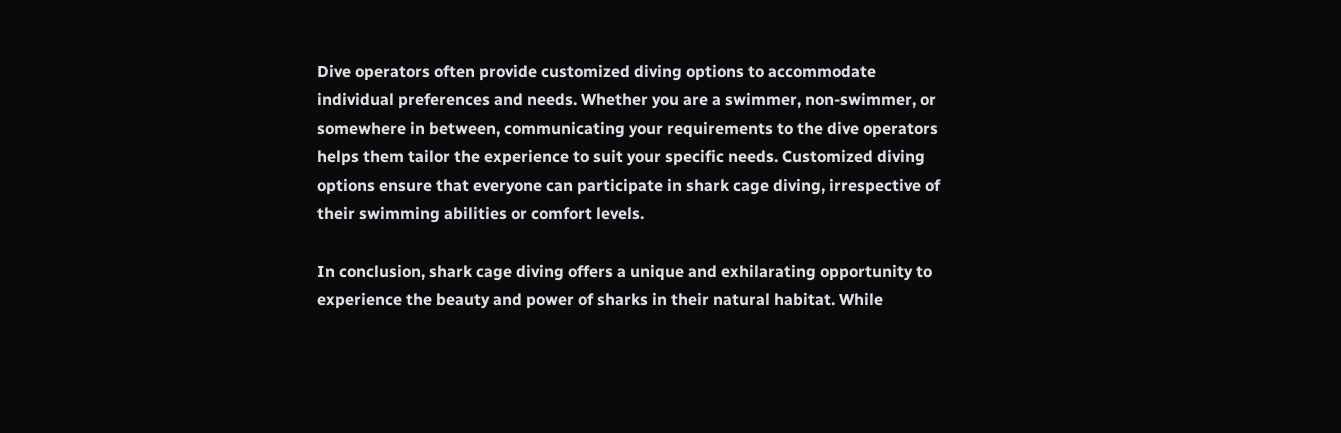Dive operators often provide customized diving options to accommodate individual preferences and needs. Whether you are a swimmer, non-swimmer, or somewhere in between, communicating your requirements to the dive operators helps them tailor the experience to suit your specific needs. Customized diving options ensure that everyone can participate in shark cage diving, irrespective of their swimming abilities or comfort levels.

In conclusion, shark cage diving offers a unique and exhilarating opportunity to experience the beauty and power of sharks in their natural habitat. While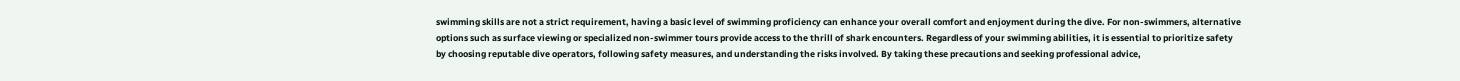swimming skills are not a strict requirement, having a basic level of swimming proficiency can enhance your overall comfort and enjoyment during the dive. For non-swimmers, alternative options such as surface viewing or specialized non-swimmer tours provide access to the thrill of shark encounters. Regardless of your swimming abilities, it is essential to prioritize safety by choosing reputable dive operators, following safety measures, and understanding the risks involved. By taking these precautions and seeking professional advice,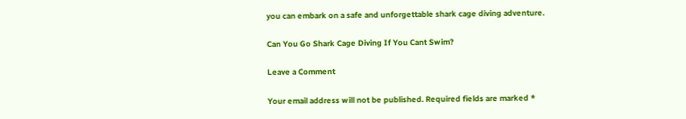you can embark on a safe and unforgettable shark cage diving adventure.

Can You Go Shark Cage Diving If You Cant Swim?

Leave a Comment

Your email address will not be published. Required fields are marked *